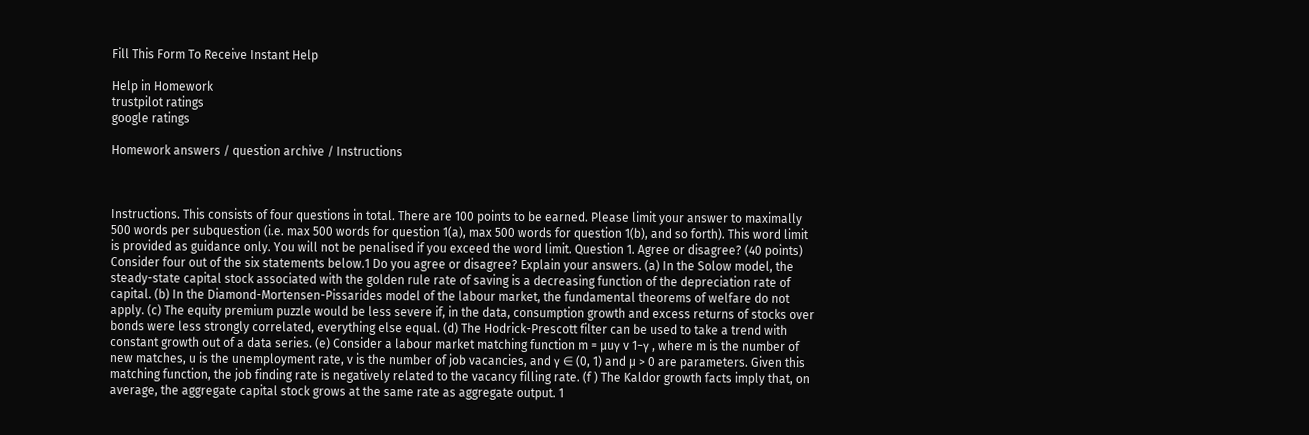Fill This Form To Receive Instant Help

Help in Homework
trustpilot ratings
google ratings

Homework answers / question archive / Instructions



Instructions. This consists of four questions in total. There are 100 points to be earned. Please limit your answer to maximally 500 words per subquestion (i.e. max 500 words for question 1(a), max 500 words for question 1(b), and so forth). This word limit is provided as guidance only. You will not be penalised if you exceed the word limit. Question 1. Agree or disagree? (40 points) Consider four out of the six statements below.1 Do you agree or disagree? Explain your answers. (a) In the Solow model, the steady-state capital stock associated with the golden rule rate of saving is a decreasing function of the depreciation rate of capital. (b) In the Diamond-Mortensen-Pissarides model of the labour market, the fundamental theorems of welfare do not apply. (c) The equity premium puzzle would be less severe if, in the data, consumption growth and excess returns of stocks over bonds were less strongly correlated, everything else equal. (d) The Hodrick-Prescott filter can be used to take a trend with constant growth out of a data series. (e) Consider a labour market matching function m = µuγ v 1−γ , where m is the number of new matches, u is the unemployment rate, v is the number of job vacancies, and γ ∈ (0, 1) and µ > 0 are parameters. Given this matching function, the job finding rate is negatively related to the vacancy filling rate. (f ) The Kaldor growth facts imply that, on average, the aggregate capital stock grows at the same rate as aggregate output. 1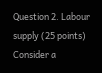Question 2. Labour supply (25 points) Consider a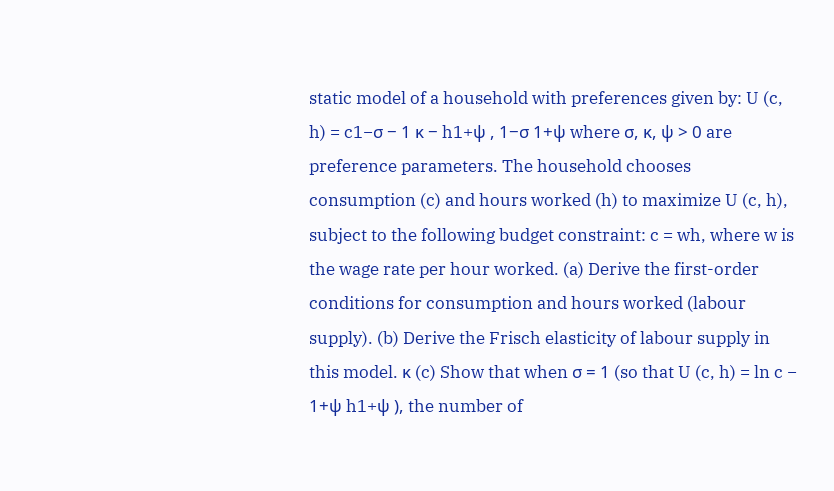static model of a household with preferences given by: U (c, h) = c1−σ − 1 κ − h1+ψ , 1−σ 1+ψ where σ, κ, ψ > 0 are preference parameters. The household chooses consumption (c) and hours worked (h) to maximize U (c, h), subject to the following budget constraint: c = wh, where w is the wage rate per hour worked. (a) Derive the first-order conditions for consumption and hours worked (labour supply). (b) Derive the Frisch elasticity of labour supply in this model. κ (c) Show that when σ = 1 (so that U (c, h) = ln c − 1+ψ h1+ψ ), the number of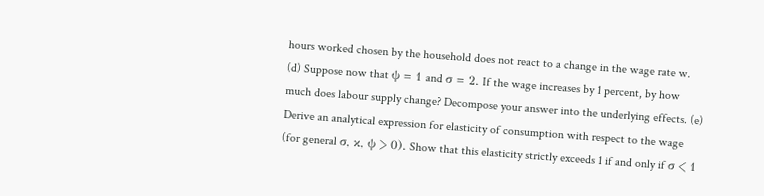hours worked chosen by the household does not react to a change in the wage rate w. (d) Suppose now that ψ = 1 and σ = 2. If the wage increases by 1 percent, by how much does labour supply change? Decompose your answer into the underlying effects. (e) Derive an analytical expression for elasticity of consumption with respect to the wage (for general σ, κ, ψ > 0). Show that this elasticity strictly exceeds 1 if and only if σ < 1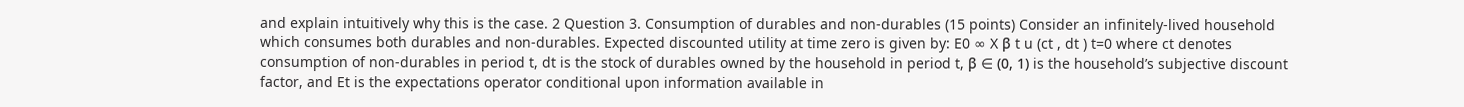and explain intuitively why this is the case. 2 Question 3. Consumption of durables and non-durables (15 points) Consider an infinitely-lived household which consumes both durables and non-durables. Expected discounted utility at time zero is given by: E0 ∞ X β t u (ct , dt ) t=0 where ct denotes consumption of non-durables in period t, dt is the stock of durables owned by the household in period t, β ∈ (0, 1) is the household’s subjective discount factor, and Et is the expectations operator conditional upon information available in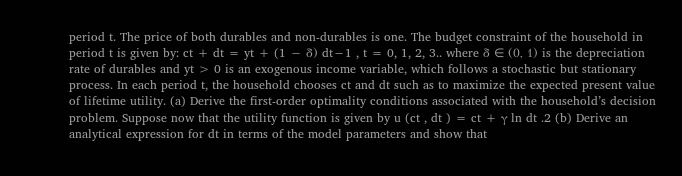period t. The price of both durables and non-durables is one. The budget constraint of the household in period t is given by: ct + dt = yt + (1 − δ) dt−1 , t = 0, 1, 2, 3.. where δ ∈ (0, 1) is the depreciation rate of durables and yt > 0 is an exogenous income variable, which follows a stochastic but stationary process. In each period t, the household chooses ct and dt such as to maximize the expected present value of lifetime utility. (a) Derive the first-order optimality conditions associated with the household’s decision problem. Suppose now that the utility function is given by u (ct , dt ) = ct + γ ln dt .2 (b) Derive an analytical expression for dt in terms of the model parameters and show that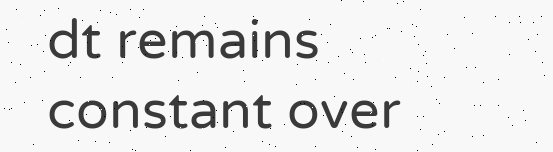dt remains constant over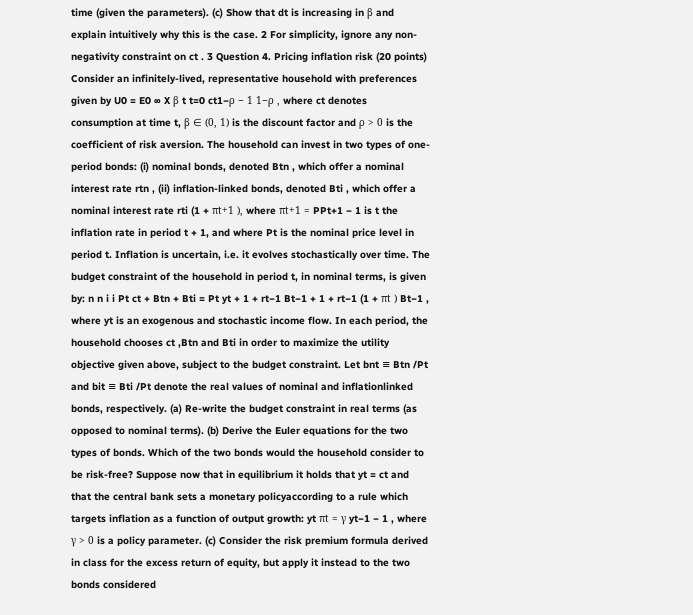time (given the parameters). (c) Show that dt is increasing in β and explain intuitively why this is the case. 2 For simplicity, ignore any non-negativity constraint on ct . 3 Question 4. Pricing inflation risk (20 points) Consider an infinitely-lived, representative household with preferences given by U0 = E0 ∞ X β t t=0 ct1−ρ − 1 1−ρ , where ct denotes consumption at time t, β ∈ (0, 1) is the discount factor and ρ > 0 is the coefficient of risk aversion. The household can invest in two types of one-period bonds: (i) nominal bonds, denoted Btn , which offer a nominal interest rate rtn , (ii) inflation-linked bonds, denoted Bti , which offer a nominal interest rate rti (1 + πt+1 ), where πt+1 = PPt+1 − 1 is t the inflation rate in period t + 1, and where Pt is the nominal price level in period t. Inflation is uncertain, i.e. it evolves stochastically over time. The budget constraint of the household in period t, in nominal terms, is given by: n n i i Pt ct + Btn + Bti = Pt yt + 1 + rt−1 Bt−1 + 1 + rt−1 (1 + πt ) Bt−1 , where yt is an exogenous and stochastic income flow. In each period, the household chooses ct ,Btn and Bti in order to maximize the utility objective given above, subject to the budget constraint. Let bnt ≡ Btn /Pt and bit ≡ Bti /Pt denote the real values of nominal and inflationlinked bonds, respectively. (a) Re-write the budget constraint in real terms (as opposed to nominal terms). (b) Derive the Euler equations for the two types of bonds. Which of the two bonds would the household consider to be risk-free? Suppose now that in equilibrium it holds that yt = ct and that the central bank sets a monetary policyaccording to a rule which targets inflation as a function of output growth: yt πt = γ yt−1 − 1 , where γ > 0 is a policy parameter. (c) Consider the risk premium formula derived in class for the excess return of equity, but apply it instead to the two bonds considered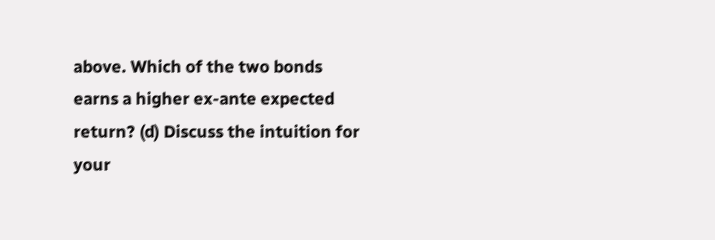above. Which of the two bonds earns a higher ex-ante expected return? (d) Discuss the intuition for your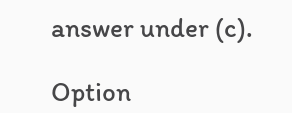answer under (c).

Option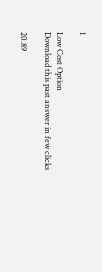1

Low Cost Option
Download this past answer in few clicks

20.89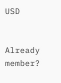USD


Already member?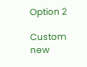Option 2

Custom new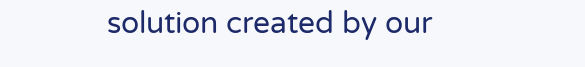solution created by our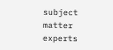subject matter experts